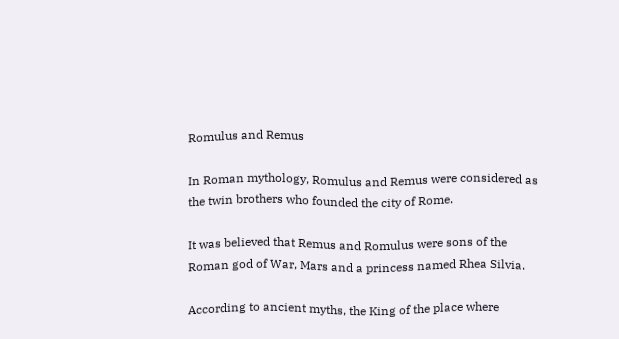Romulus and Remus

In Roman mythology, Romulus and Remus were considered as the twin brothers who founded the city of Rome.

It was believed that Remus and Romulus were sons of the Roman god of War, Mars and a princess named Rhea Silvia.

According to ancient myths, the King of the place where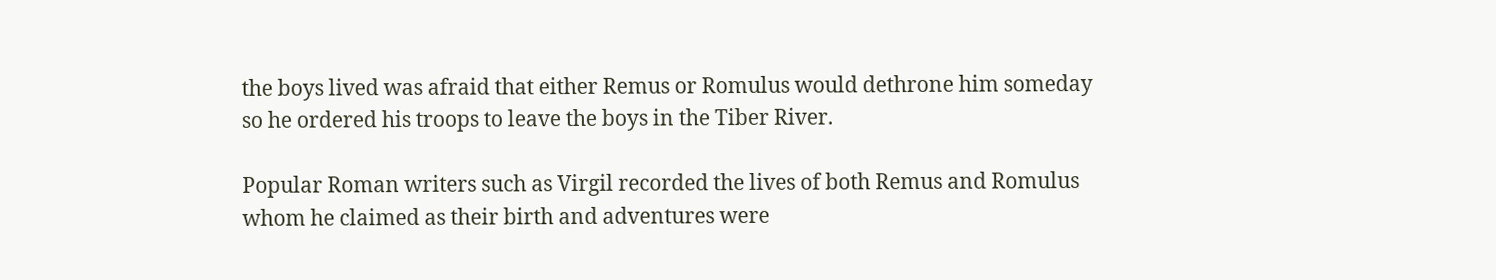the boys lived was afraid that either Remus or Romulus would dethrone him someday so he ordered his troops to leave the boys in the Tiber River.

Popular Roman writers such as Virgil recorded the lives of both Remus and Romulus whom he claimed as their birth and adventures were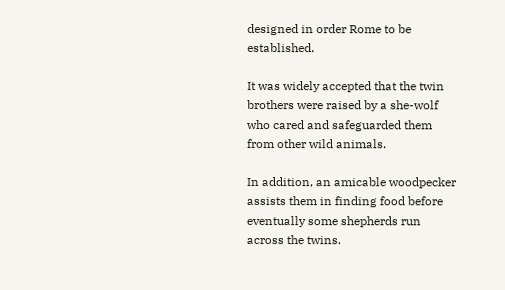designed in order Rome to be established.

It was widely accepted that the twin brothers were raised by a she-wolf who cared and safeguarded them from other wild animals.

In addition, an amicable woodpecker assists them in finding food before eventually some shepherds run across the twins.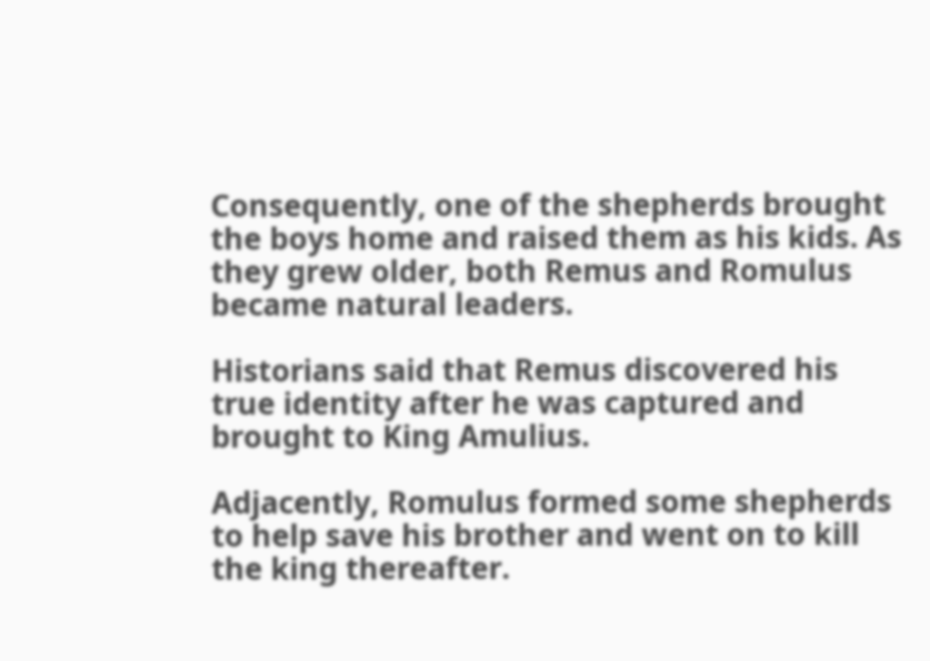Consequently, one of the shepherds brought the boys home and raised them as his kids. As they grew older, both Remus and Romulus became natural leaders.

Historians said that Remus discovered his true identity after he was captured and brought to King Amulius.

Adjacently, Romulus formed some shepherds to help save his brother and went on to kill the king thereafter.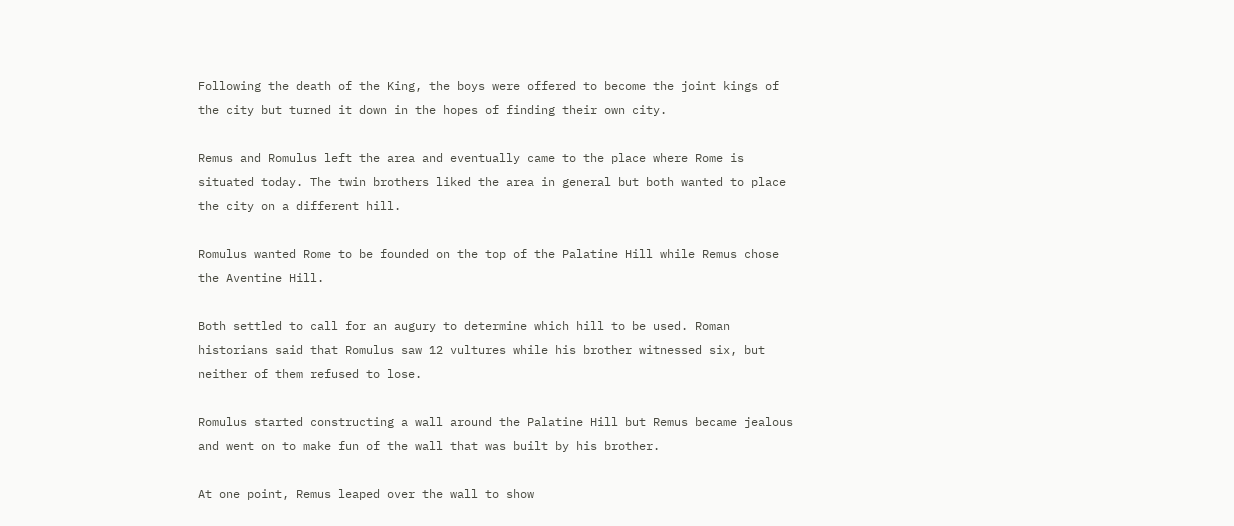Following the death of the King, the boys were offered to become the joint kings of the city but turned it down in the hopes of finding their own city.

Remus and Romulus left the area and eventually came to the place where Rome is situated today. The twin brothers liked the area in general but both wanted to place the city on a different hill.

Romulus wanted Rome to be founded on the top of the Palatine Hill while Remus chose the Aventine Hill.

Both settled to call for an augury to determine which hill to be used. Roman historians said that Romulus saw 12 vultures while his brother witnessed six, but neither of them refused to lose.

Romulus started constructing a wall around the Palatine Hill but Remus became jealous and went on to make fun of the wall that was built by his brother.

At one point, Remus leaped over the wall to show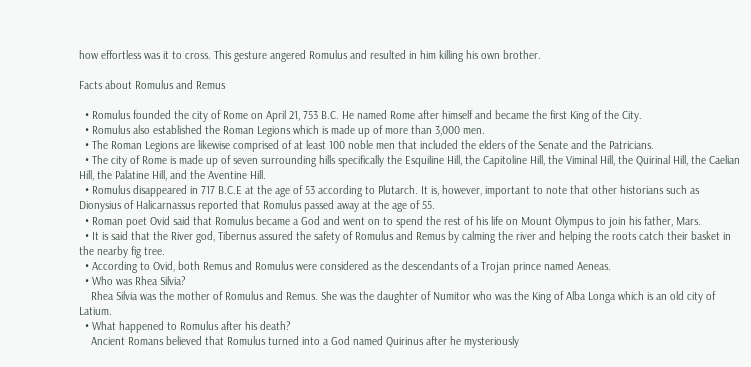how effortless was it to cross. This gesture angered Romulus and resulted in him killing his own brother.

Facts about Romulus and Remus

  • Romulus founded the city of Rome on April 21, 753 B.C. He named Rome after himself and became the first King of the City.
  • Romulus also established the Roman Legions which is made up of more than 3,000 men.
  • The Roman Legions are likewise comprised of at least 100 noble men that included the elders of the Senate and the Patricians.
  • The city of Rome is made up of seven surrounding hills specifically the Esquiline Hill, the Capitoline Hill, the Viminal Hill, the Quirinal Hill, the Caelian Hill, the Palatine Hill, and the Aventine Hill.
  • Romulus disappeared in 717 B.C.E at the age of 53 according to Plutarch. It is, however, important to note that other historians such as Dionysius of Halicarnassus reported that Romulus passed away at the age of 55.
  • Roman poet Ovid said that Romulus became a God and went on to spend the rest of his life on Mount Olympus to join his father, Mars.
  • It is said that the River god, Tibernus assured the safety of Romulus and Remus by calming the river and helping the roots catch their basket in the nearby fig tree.
  • According to Ovid, both Remus and Romulus were considered as the descendants of a Trojan prince named Aeneas.
  • Who was Rhea Silvia?
    Rhea Silvia was the mother of Romulus and Remus. She was the daughter of Numitor who was the King of Alba Longa which is an old city of Latium.
  • What happened to Romulus after his death?
    Ancient Romans believed that Romulus turned into a God named Quirinus after he mysteriously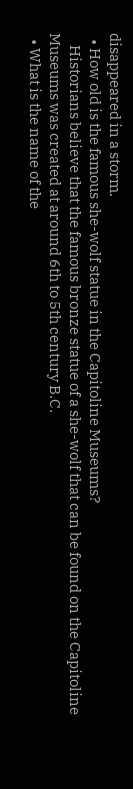disappeared in a storm.
  • How old is the famous she-wolf statue in the Capitoline Museums?
    Historians believe that the famous bronze statue of a she-wolf that can be found on the Capitoline Museums was created at around 6th to 5th century B.C.
  • What is the name of the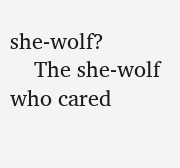she-wolf?
    The she-wolf who cared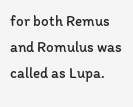for both Remus and Romulus was called as Lupa.